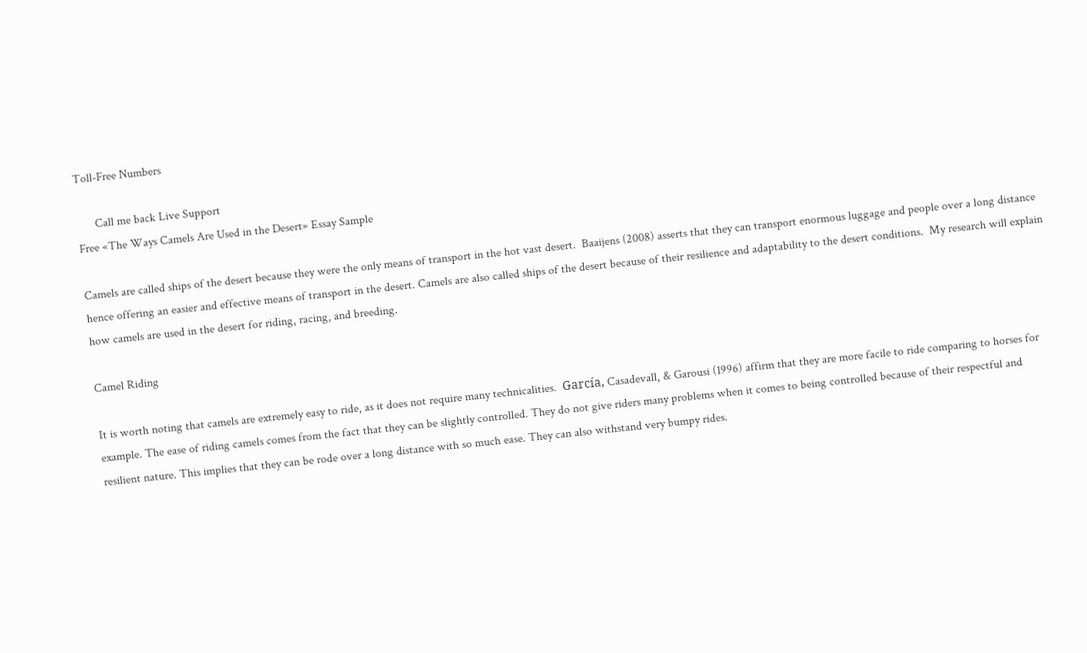Toll-Free Numbers

      Call me back Live Support
Free «The Ways Camels Are Used in the Desert» Essay Sample

Camels are called ships of the desert because they were the only means of transport in the hot vast desert.  Baaijens (2008) asserts that they can transport enormous luggage and people over a long distance hence offering an easier and effective means of transport in the desert. Camels are also called ships of the desert because of their resilience and adaptability to the desert conditions.  My research will explain how camels are used in the desert for riding, racing, and breeding.

Camel Riding

It is worth noting that camels are extremely easy to ride, as it does not require many technicalities.  García, Casadevall, & Garousi (1996) affirm that they are more facile to ride comparing to horses for example. The ease of riding camels comes from the fact that they can be slightly controlled. They do not give riders many problems when it comes to being controlled because of their respectful and resilient nature. This implies that they can be rode over a long distance with so much ease. They can also withstand very bumpy rides.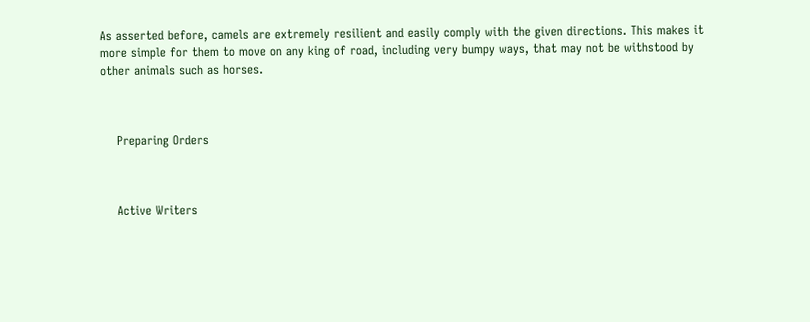As asserted before, camels are extremely resilient and easily comply with the given directions. This makes it more simple for them to move on any king of road, including very bumpy ways, that may not be withstood by other animals such as horses.



    Preparing Orders



    Active Writers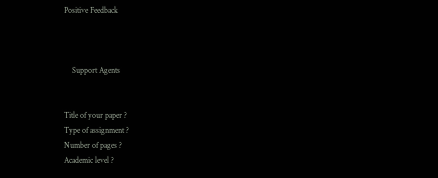Positive Feedback



    Support Agents


Title of your paper ?
Type of assignment ?
Number of pages ?
Academic level ?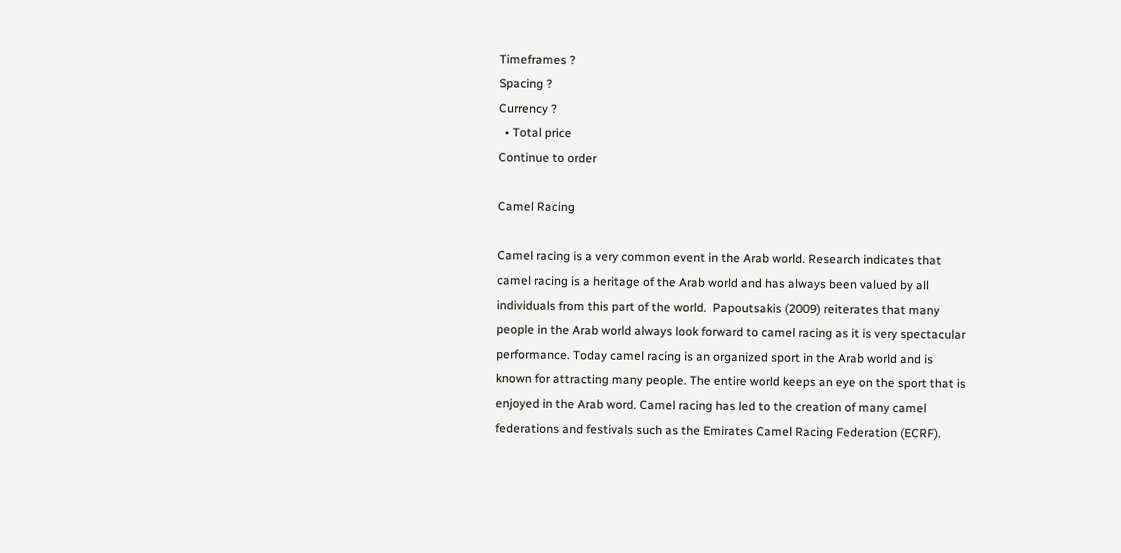Timeframes ?
Spacing ?
Currency ?
  • Total price
Continue to order

Camel Racing

Camel racing is a very common event in the Arab world. Research indicates that camel racing is a heritage of the Arab world and has always been valued by all individuals from this part of the world.  Papoutsakis (2009) reiterates that many people in the Arab world always look forward to camel racing as it is very spectacular performance. Today camel racing is an organized sport in the Arab world and is known for attracting many people. The entire world keeps an eye on the sport that is enjoyed in the Arab word. Camel racing has led to the creation of many camel federations and festivals such as the Emirates Camel Racing Federation (ECRF).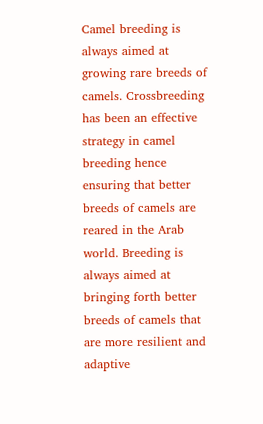Camel breeding is always aimed at growing rare breeds of camels. Crossbreeding has been an effective strategy in camel breeding hence ensuring that better breeds of camels are reared in the Arab world. Breeding is always aimed at bringing forth better breeds of camels that are more resilient and adaptive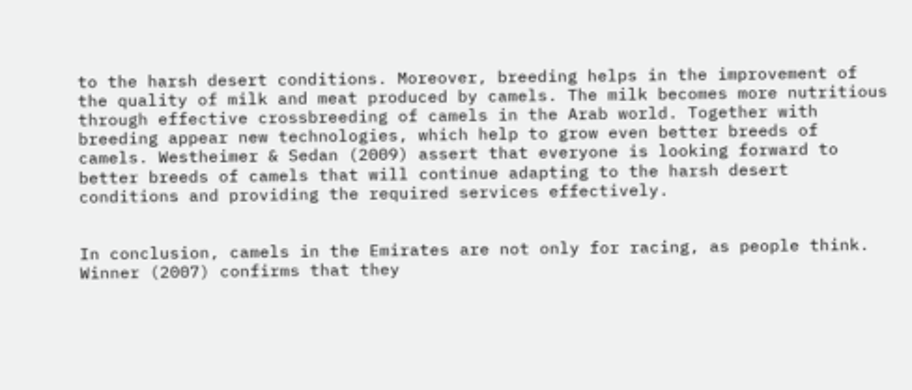to the harsh desert conditions. Moreover, breeding helps in the improvement of the quality of milk and meat produced by camels. The milk becomes more nutritious through effective crossbreeding of camels in the Arab world. Together with breeding appear new technologies, which help to grow even better breeds of camels. Westheimer & Sedan (2009) assert that everyone is looking forward to better breeds of camels that will continue adapting to the harsh desert conditions and providing the required services effectively.


In conclusion, camels in the Emirates are not only for racing, as people think.  Winner (2007) confirms that they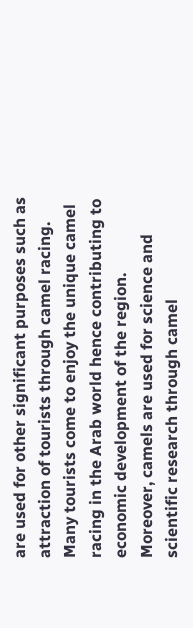are used for other significant purposes such as attraction of tourists through camel racing. Many tourists come to enjoy the unique camel racing in the Arab world hence contributing to economic development of the region. Moreover, camels are used for science and scientific research through camel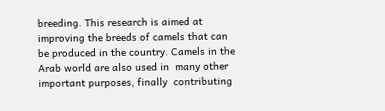breeding. This research is aimed at improving the breeds of camels that can be produced in the country. Camels in the Arab world are also used in  many other important purposes, finally  contributing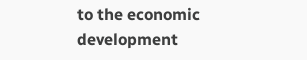to the economic development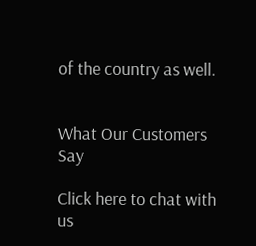of the country as well.


What Our Customers Say

Click here to chat with us